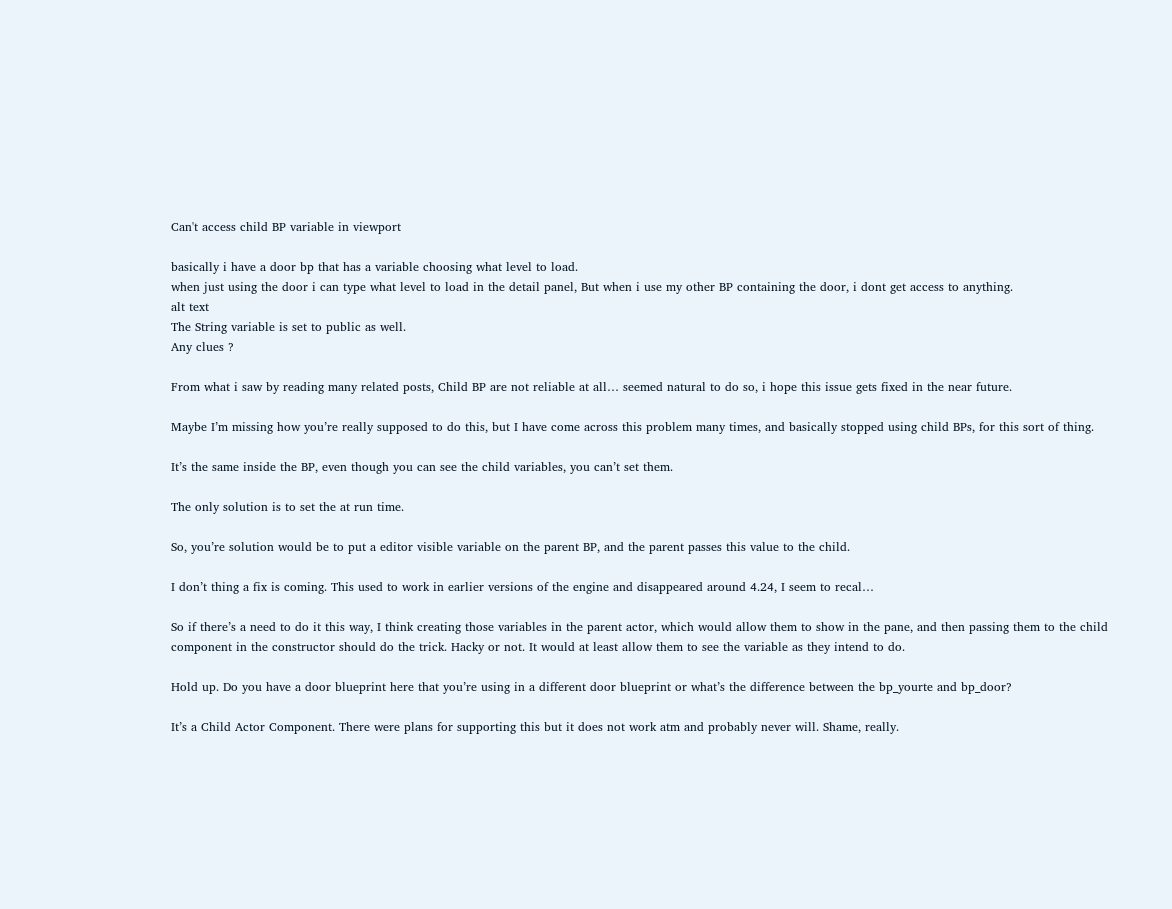Can't access child BP variable in viewport

basically i have a door bp that has a variable choosing what level to load.
when just using the door i can type what level to load in the detail panel, But when i use my other BP containing the door, i dont get access to anything.
alt text
The String variable is set to public as well.
Any clues ?

From what i saw by reading many related posts, Child BP are not reliable at all… seemed natural to do so, i hope this issue gets fixed in the near future.

Maybe I’m missing how you’re really supposed to do this, but I have come across this problem many times, and basically stopped using child BPs, for this sort of thing.

It’s the same inside the BP, even though you can see the child variables, you can’t set them.

The only solution is to set the at run time.

So, you’re solution would be to put a editor visible variable on the parent BP, and the parent passes this value to the child.

I don’t thing a fix is coming. This used to work in earlier versions of the engine and disappeared around 4.24, I seem to recal…

So if there’s a need to do it this way, I think creating those variables in the parent actor, which would allow them to show in the pane, and then passing them to the child component in the constructor should do the trick. Hacky or not. It would at least allow them to see the variable as they intend to do.

Hold up. Do you have a door blueprint here that you’re using in a different door blueprint or what’s the difference between the bp_yourte and bp_door?

It’s a Child Actor Component. There were plans for supporting this but it does not work atm and probably never will. Shame, really.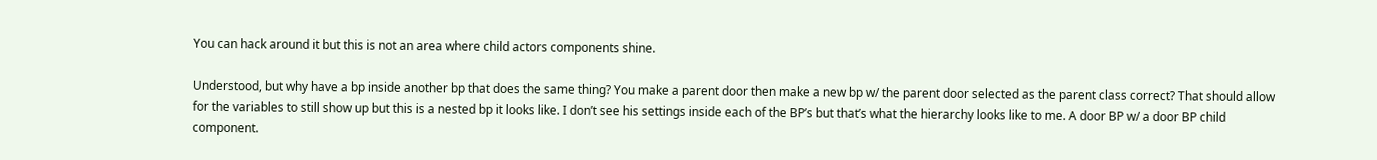You can hack around it but this is not an area where child actors components shine.

Understood, but why have a bp inside another bp that does the same thing? You make a parent door then make a new bp w/ the parent door selected as the parent class correct? That should allow for the variables to still show up but this is a nested bp it looks like. I don’t see his settings inside each of the BP’s but that’s what the hierarchy looks like to me. A door BP w/ a door BP child component.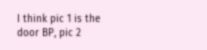I think pic 1 is the door BP, pic 2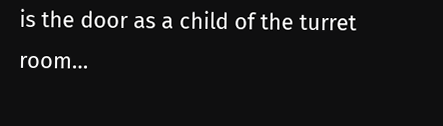is the door as a child of the turret room…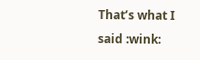That’s what I said :wink: